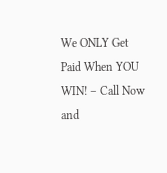We ONLY Get Paid When YOU WIN! – Call Now and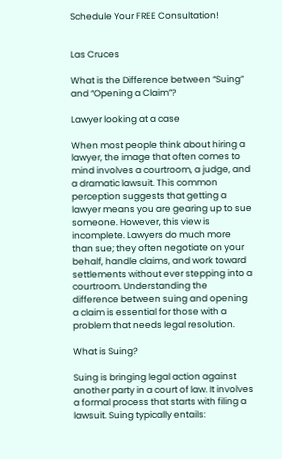Schedule Your FREE Consultation!


Las Cruces

What is the Difference between “Suing” and “Opening a Claim”?

Lawyer looking at a case

When most people think about hiring a lawyer, the image that often comes to mind involves a courtroom, a judge, and a dramatic lawsuit. This common perception suggests that getting a lawyer means you are gearing up to sue someone. However, this view is incomplete. Lawyers do much more than sue; they often negotiate on your behalf, handle claims, and work toward settlements without ever stepping into a courtroom. Understanding the difference between suing and opening a claim is essential for those with a problem that needs legal resolution.

What is Suing?

Suing is bringing legal action against another party in a court of law. It involves a formal process that starts with filing a lawsuit. Suing typically entails: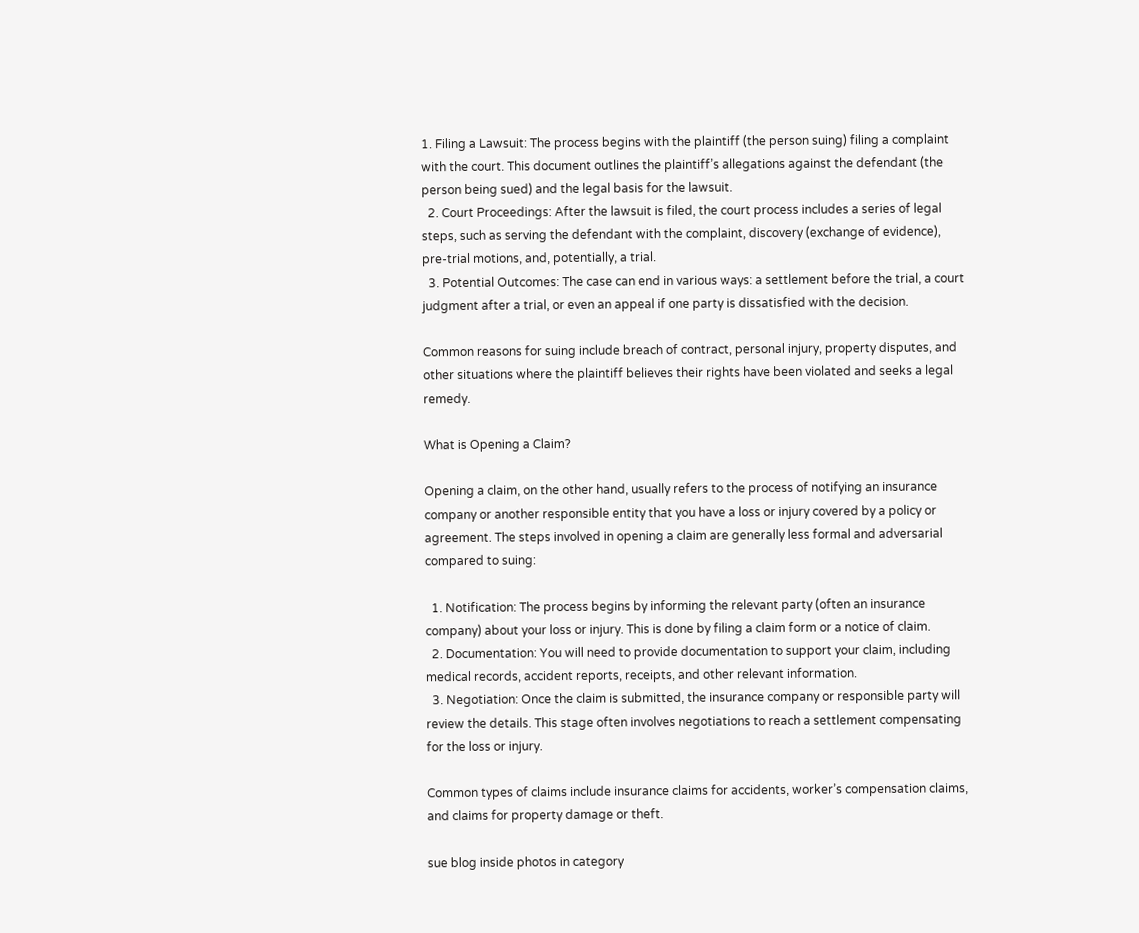1. Filing a Lawsuit: The process begins with the plaintiff (the person suing) filing a complaint with the court. This document outlines the plaintiff’s allegations against the defendant (the person being sued) and the legal basis for the lawsuit.
  2. Court Proceedings: After the lawsuit is filed, the court process includes a series of legal steps, such as serving the defendant with the complaint, discovery (exchange of evidence), pre-trial motions, and, potentially, a trial.
  3. Potential Outcomes: The case can end in various ways: a settlement before the trial, a court judgment after a trial, or even an appeal if one party is dissatisfied with the decision.

Common reasons for suing include breach of contract, personal injury, property disputes, and other situations where the plaintiff believes their rights have been violated and seeks a legal remedy.

What is Opening a Claim?

Opening a claim, on the other hand, usually refers to the process of notifying an insurance company or another responsible entity that you have a loss or injury covered by a policy or agreement. The steps involved in opening a claim are generally less formal and adversarial compared to suing:

  1. Notification: The process begins by informing the relevant party (often an insurance company) about your loss or injury. This is done by filing a claim form or a notice of claim.
  2. Documentation: You will need to provide documentation to support your claim, including medical records, accident reports, receipts, and other relevant information.
  3. Negotiation: Once the claim is submitted, the insurance company or responsible party will review the details. This stage often involves negotiations to reach a settlement compensating for the loss or injury.

Common types of claims include insurance claims for accidents, worker’s compensation claims, and claims for property damage or theft.

sue blog inside photos in category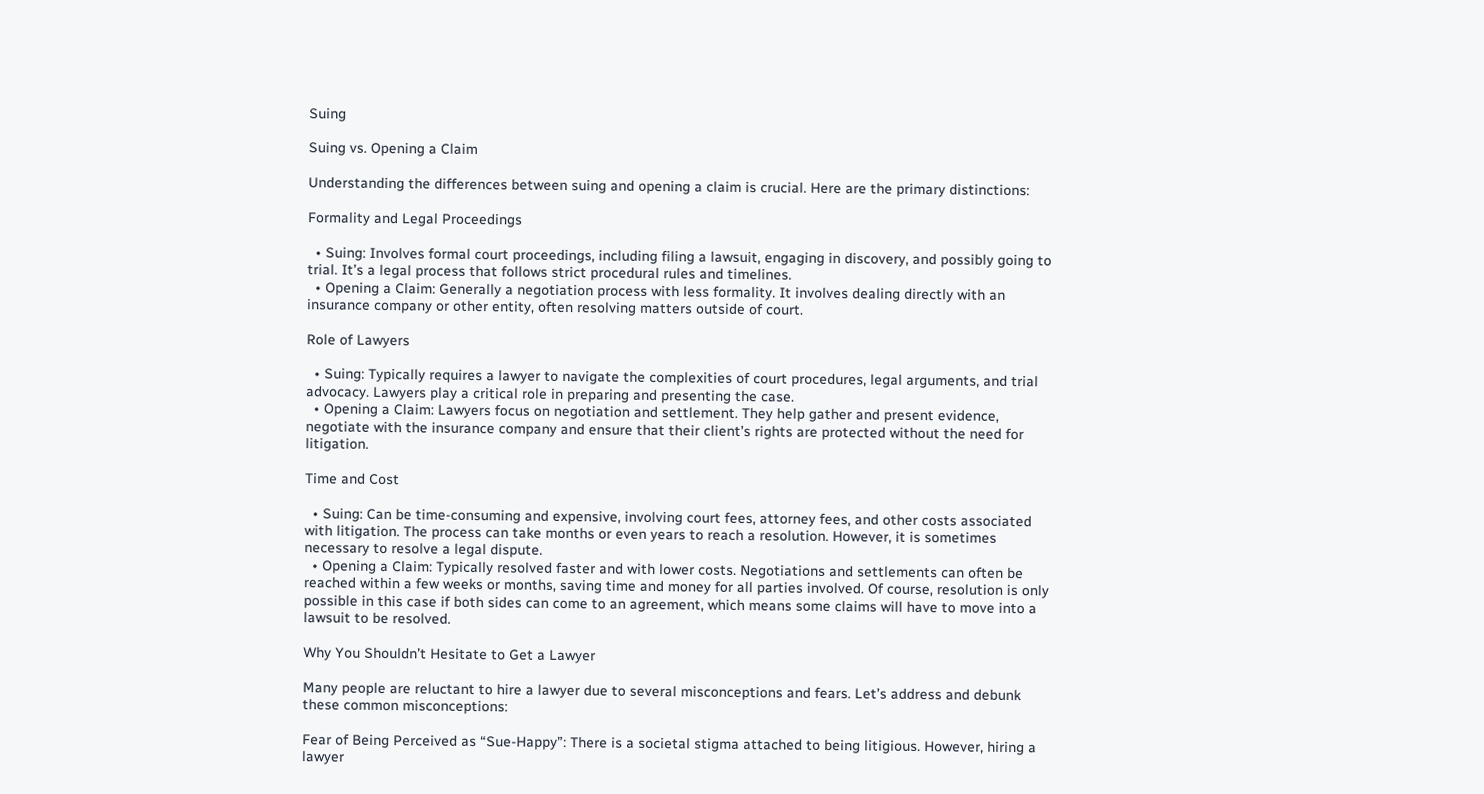Suing

Suing vs. Opening a Claim

Understanding the differences between suing and opening a claim is crucial. Here are the primary distinctions:

Formality and Legal Proceedings

  • Suing: Involves formal court proceedings, including filing a lawsuit, engaging in discovery, and possibly going to trial. It’s a legal process that follows strict procedural rules and timelines.
  • Opening a Claim: Generally a negotiation process with less formality. It involves dealing directly with an insurance company or other entity, often resolving matters outside of court.

Role of Lawyers

  • Suing: Typically requires a lawyer to navigate the complexities of court procedures, legal arguments, and trial advocacy. Lawyers play a critical role in preparing and presenting the case.
  • Opening a Claim: Lawyers focus on negotiation and settlement. They help gather and present evidence, negotiate with the insurance company and ensure that their client’s rights are protected without the need for litigation.

Time and Cost

  • Suing: Can be time-consuming and expensive, involving court fees, attorney fees, and other costs associated with litigation. The process can take months or even years to reach a resolution. However, it is sometimes necessary to resolve a legal dispute.
  • Opening a Claim: Typically resolved faster and with lower costs. Negotiations and settlements can often be reached within a few weeks or months, saving time and money for all parties involved. Of course, resolution is only possible in this case if both sides can come to an agreement, which means some claims will have to move into a lawsuit to be resolved.

Why You Shouldn’t Hesitate to Get a Lawyer

Many people are reluctant to hire a lawyer due to several misconceptions and fears. Let’s address and debunk these common misconceptions:

Fear of Being Perceived as “Sue-Happy”: There is a societal stigma attached to being litigious. However, hiring a lawyer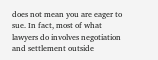does not mean you are eager to sue. In fact, most of what lawyers do involves negotiation and settlement outside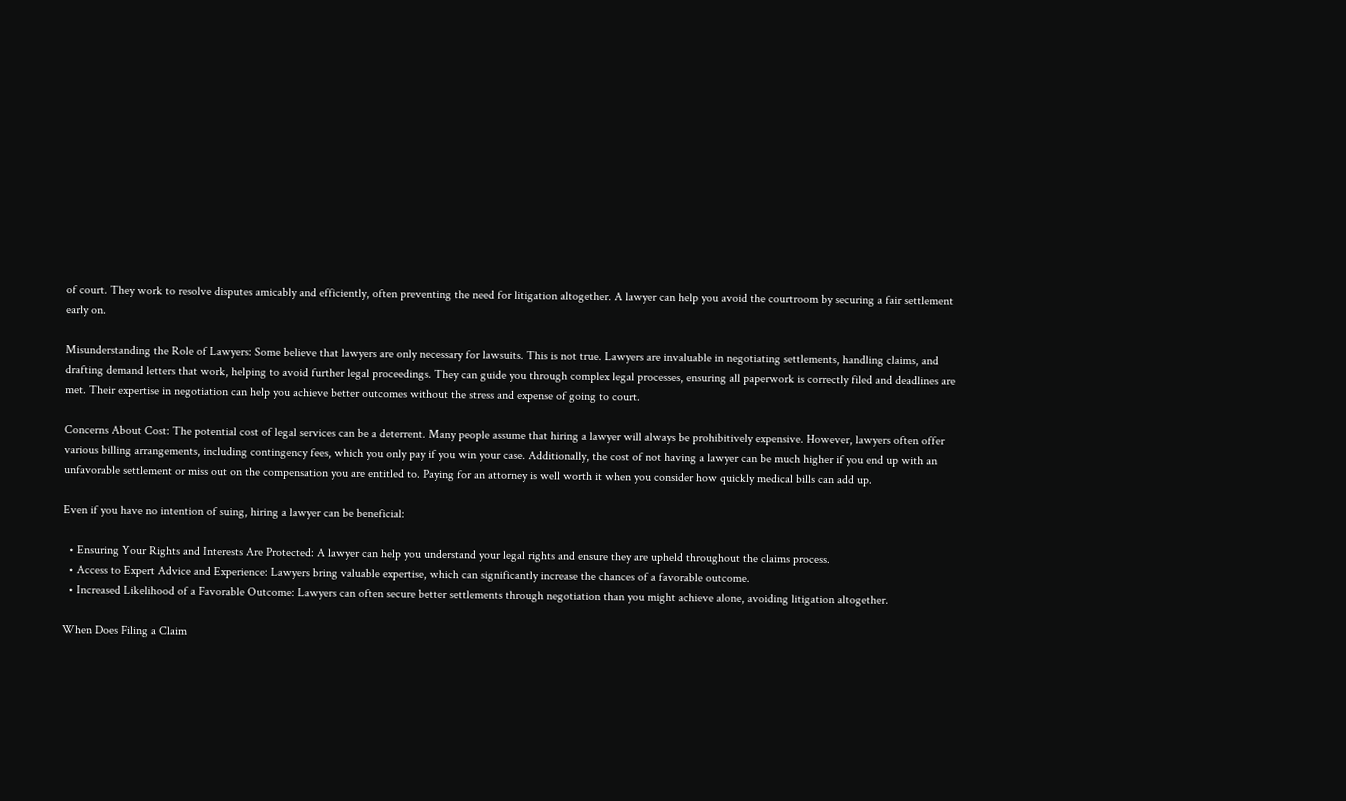of court. They work to resolve disputes amicably and efficiently, often preventing the need for litigation altogether. A lawyer can help you avoid the courtroom by securing a fair settlement early on.

Misunderstanding the Role of Lawyers: Some believe that lawyers are only necessary for lawsuits. This is not true. Lawyers are invaluable in negotiating settlements, handling claims, and drafting demand letters that work, helping to avoid further legal proceedings. They can guide you through complex legal processes, ensuring all paperwork is correctly filed and deadlines are met. Their expertise in negotiation can help you achieve better outcomes without the stress and expense of going to court.

Concerns About Cost: The potential cost of legal services can be a deterrent. Many people assume that hiring a lawyer will always be prohibitively expensive. However, lawyers often offer various billing arrangements, including contingency fees, which you only pay if you win your case. Additionally, the cost of not having a lawyer can be much higher if you end up with an unfavorable settlement or miss out on the compensation you are entitled to. Paying for an attorney is well worth it when you consider how quickly medical bills can add up.

Even if you have no intention of suing, hiring a lawyer can be beneficial:

  • Ensuring Your Rights and Interests Are Protected: A lawyer can help you understand your legal rights and ensure they are upheld throughout the claims process.
  • Access to Expert Advice and Experience: Lawyers bring valuable expertise, which can significantly increase the chances of a favorable outcome.
  • Increased Likelihood of a Favorable Outcome: Lawyers can often secure better settlements through negotiation than you might achieve alone, avoiding litigation altogether.

When Does Filing a Claim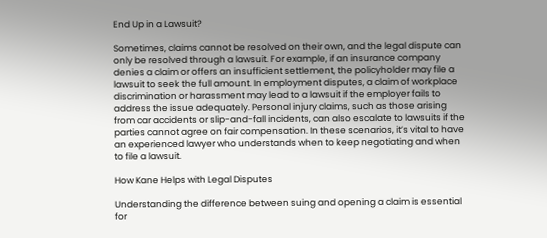End Up in a Lawsuit?

Sometimes, claims cannot be resolved on their own, and the legal dispute can only be resolved through a lawsuit. For example, if an insurance company denies a claim or offers an insufficient settlement, the policyholder may file a lawsuit to seek the full amount. In employment disputes, a claim of workplace discrimination or harassment may lead to a lawsuit if the employer fails to address the issue adequately. Personal injury claims, such as those arising from car accidents or slip-and-fall incidents, can also escalate to lawsuits if the parties cannot agree on fair compensation. In these scenarios, it’s vital to have an experienced lawyer who understands when to keep negotiating and when to file a lawsuit.

How Kane Helps with Legal Disputes

Understanding the difference between suing and opening a claim is essential for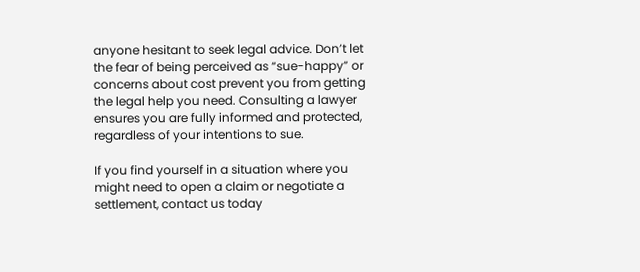anyone hesitant to seek legal advice. Don’t let the fear of being perceived as “sue-happy” or concerns about cost prevent you from getting the legal help you need. Consulting a lawyer ensures you are fully informed and protected, regardless of your intentions to sue.

If you find yourself in a situation where you might need to open a claim or negotiate a settlement, contact us today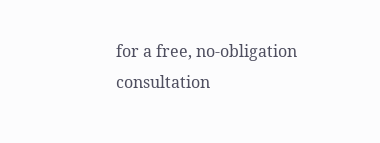for a free, no-obligation consultation